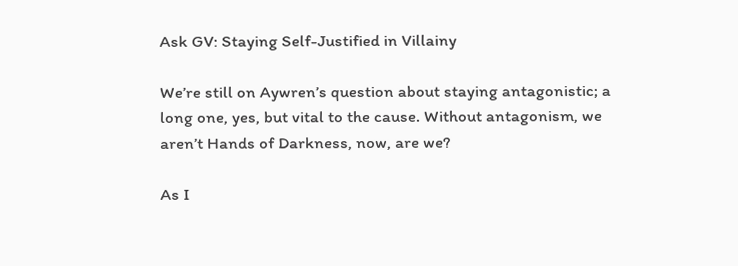Ask GV: Staying Self-Justified in Villainy

We’re still on Aywren’s question about staying antagonistic; a long one, yes, but vital to the cause. Without antagonism, we aren’t Hands of Darkness, now, are we?

As I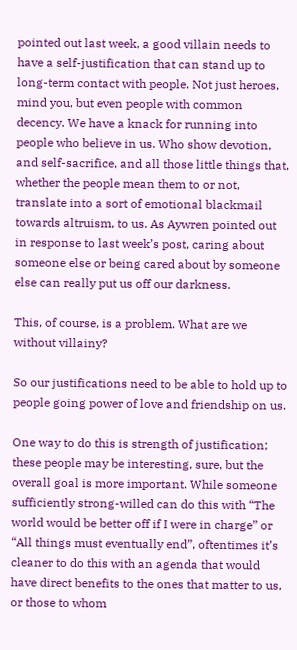pointed out last week, a good villain needs to have a self-justification that can stand up to long-term contact with people. Not just heroes, mind you, but even people with common decency. We have a knack for running into people who believe in us. Who show devotion, and self-sacrifice, and all those little things that, whether the people mean them to or not, translate into a sort of emotional blackmail towards altruism, to us. As Aywren pointed out in response to last week’s post, caring about someone else or being cared about by someone else can really put us off our darkness.

This, of course, is a problem. What are we without villainy?

So our justifications need to be able to hold up to people going power of love and friendship on us.

One way to do this is strength of justification; these people may be interesting, sure, but the overall goal is more important. While someone sufficiently strong-willed can do this with “The world would be better off if I were in charge” or “All things must eventually end”, oftentimes it’s cleaner to do this with an agenda that would have direct benefits to the ones that matter to us, or those to whom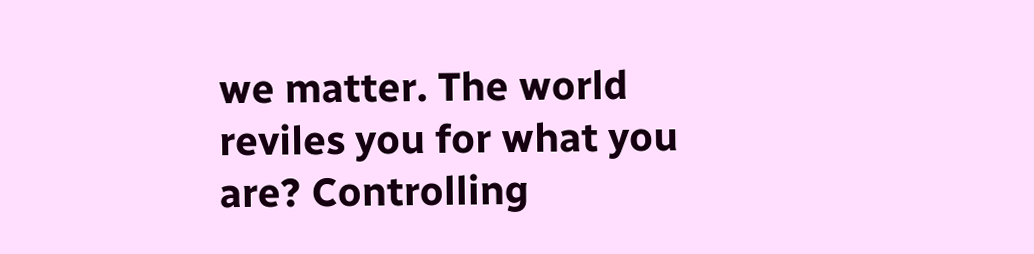we matter. The world reviles you for what you are? Controlling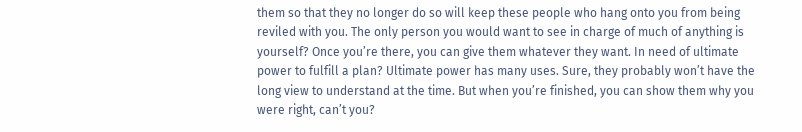them so that they no longer do so will keep these people who hang onto you from being reviled with you. The only person you would want to see in charge of much of anything is yourself? Once you’re there, you can give them whatever they want. In need of ultimate power to fulfill a plan? Ultimate power has many uses. Sure, they probably won’t have the long view to understand at the time. But when you’re finished, you can show them why you were right, can’t you?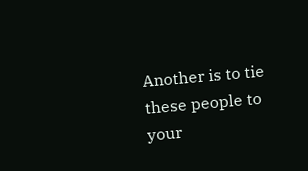Another is to tie these people to your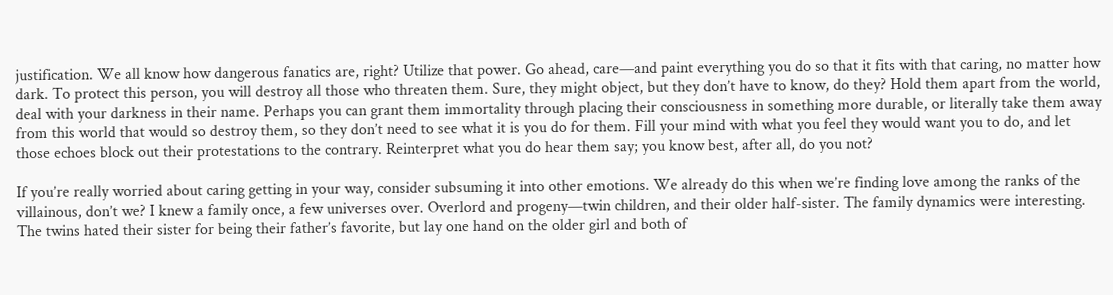justification. We all know how dangerous fanatics are, right? Utilize that power. Go ahead, care—and paint everything you do so that it fits with that caring, no matter how dark. To protect this person, you will destroy all those who threaten them. Sure, they might object, but they don’t have to know, do they? Hold them apart from the world, deal with your darkness in their name. Perhaps you can grant them immortality through placing their consciousness in something more durable, or literally take them away from this world that would so destroy them, so they don’t need to see what it is you do for them. Fill your mind with what you feel they would want you to do, and let those echoes block out their protestations to the contrary. Reinterpret what you do hear them say; you know best, after all, do you not?

If you’re really worried about caring getting in your way, consider subsuming it into other emotions. We already do this when we’re finding love among the ranks of the villainous, don’t we? I knew a family once, a few universes over. Overlord and progeny—twin children, and their older half-sister. The family dynamics were interesting. The twins hated their sister for being their father’s favorite, but lay one hand on the older girl and both of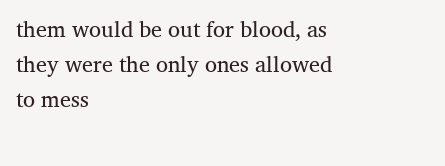them would be out for blood, as they were the only ones allowed to mess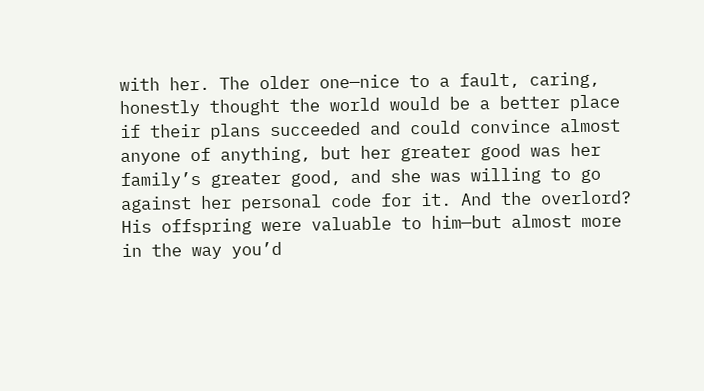with her. The older one—nice to a fault, caring, honestly thought the world would be a better place if their plans succeeded and could convince almost anyone of anything, but her greater good was her family’s greater good, and she was willing to go against her personal code for it. And the overlord? His offspring were valuable to him—but almost more in the way you’d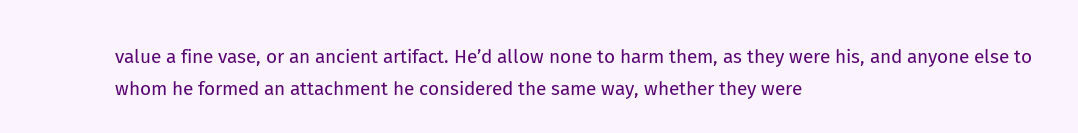value a fine vase, or an ancient artifact. He’d allow none to harm them, as they were his, and anyone else to whom he formed an attachment he considered the same way, whether they were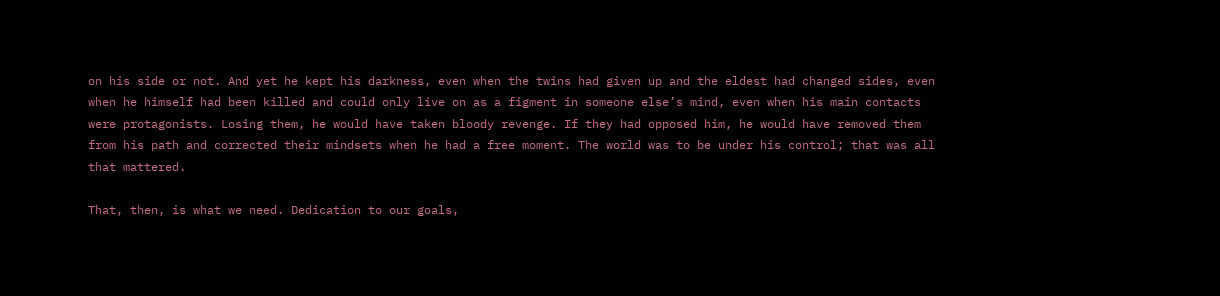on his side or not. And yet he kept his darkness, even when the twins had given up and the eldest had changed sides, even when he himself had been killed and could only live on as a figment in someone else’s mind, even when his main contacts were protagonists. Losing them, he would have taken bloody revenge. If they had opposed him, he would have removed them from his path and corrected their mindsets when he had a free moment. The world was to be under his control; that was all that mattered.

That, then, is what we need. Dedication to our goals,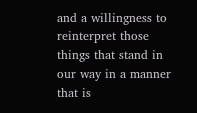and a willingness to reinterpret those things that stand in our way in a manner that is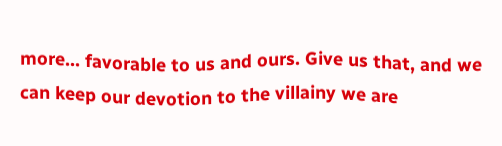more… favorable to us and ours. Give us that, and we can keep our devotion to the villainy we are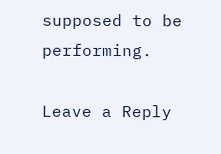supposed to be performing.

Leave a Reply